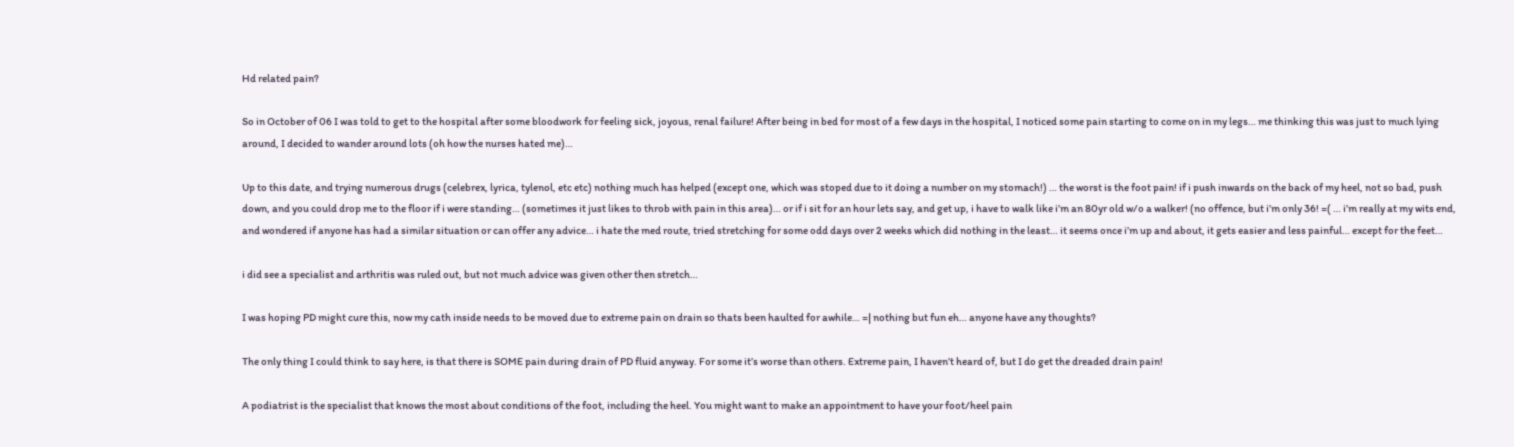Hd related pain?

So in October of 06 I was told to get to the hospital after some bloodwork for feeling sick, joyous, renal failure! After being in bed for most of a few days in the hospital, I noticed some pain starting to come on in my legs… me thinking this was just to much lying around, I decided to wander around lots (oh how the nurses hated me)…

Up to this date, and trying numerous drugs (celebrex, lyrica, tylenol, etc etc) nothing much has helped (except one, which was stoped due to it doing a number on my stomach!) … the worst is the foot pain! if i push inwards on the back of my heel, not so bad, push down, and you could drop me to the floor if i were standing… (sometimes it just likes to throb with pain in this area)… or if i sit for an hour lets say, and get up, i have to walk like i’m an 80yr old w/o a walker! (no offence, but i’m only 36! =( … i’m really at my wits end, and wondered if anyone has had a similar situation or can offer any advice… i hate the med route, tried stretching for some odd days over 2 weeks which did nothing in the least… it seems once i’m up and about, it gets easier and less painful… except for the feet…

i did see a specialist and arthritis was ruled out, but not much advice was given other then stretch…

I was hoping PD might cure this, now my cath inside needs to be moved due to extreme pain on drain so thats been haulted for awhile… =| nothing but fun eh… anyone have any thoughts?

The only thing I could think to say here, is that there is SOME pain during drain of PD fluid anyway. For some it’s worse than others. Extreme pain, I haven’t heard of, but I do get the dreaded drain pain!

A podiatrist is the specialist that knows the most about conditions of the foot, including the heel. You might want to make an appointment to have your foot/heel pain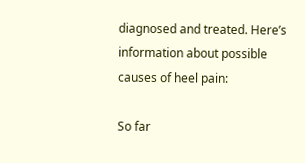diagnosed and treated. Here’s information about possible causes of heel pain:

So far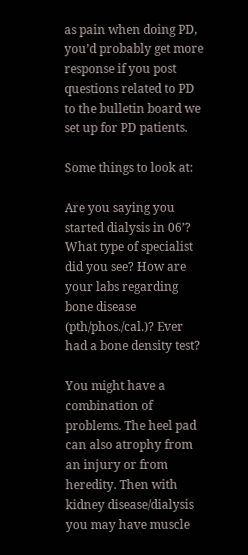as pain when doing PD, you’d probably get more response if you post questions related to PD to the bulletin board we set up for PD patients.

Some things to look at:

Are you saying you started dialysis in 06’? What type of specialist did you see? How are your labs regarding bone disease (pth/phos./cal.)? Ever had a bone density test?

You might have a combination of problems. The heel pad can also atrophy from an injury or from heredity. Then with kidney disease/dialysis you may have muscle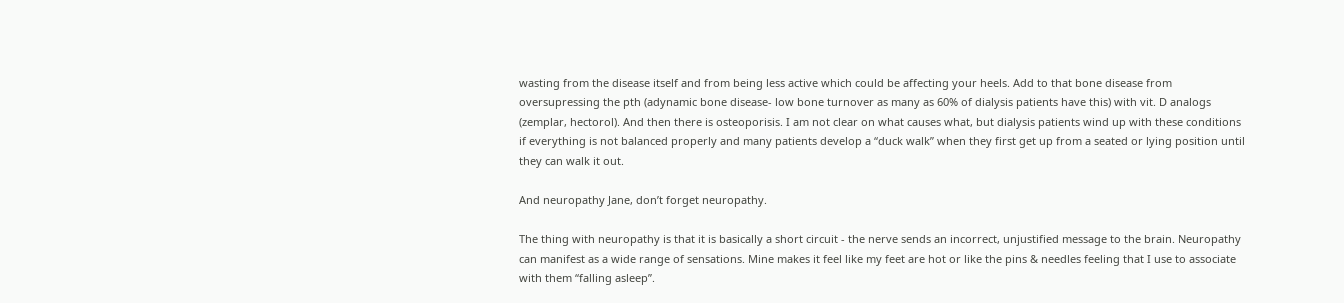wasting from the disease itself and from being less active which could be affecting your heels. Add to that bone disease from oversupressing the pth (adynamic bone disease- low bone turnover as many as 60% of dialysis patients have this) with vit. D analogs (zemplar, hectorol). And then there is osteoporisis. I am not clear on what causes what, but dialysis patients wind up with these conditions if everything is not balanced properly and many patients develop a “duck walk” when they first get up from a seated or lying position until they can walk it out.

And neuropathy Jane, don’t forget neuropathy.

The thing with neuropathy is that it is basically a short circuit - the nerve sends an incorrect, unjustified message to the brain. Neuropathy can manifest as a wide range of sensations. Mine makes it feel like my feet are hot or like the pins & needles feeling that I use to associate with them “falling asleep”.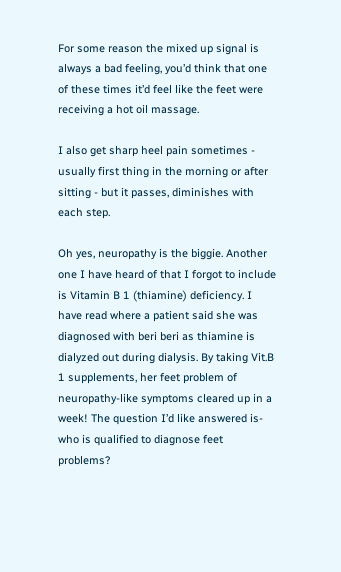For some reason the mixed up signal is always a bad feeling, you’d think that one of these times it’d feel like the feet were receiving a hot oil massage.

I also get sharp heel pain sometimes - usually first thing in the morning or after sitting - but it passes, diminishes with each step.

Oh yes, neuropathy is the biggie. Another one I have heard of that I forgot to include is Vitamin B 1 (thiamine) deficiency. I have read where a patient said she was diagnosed with beri beri as thiamine is dialyzed out during dialysis. By taking Vit.B 1 supplements, her feet problem of neuropathy-like symptoms cleared up in a week! The question I’d like answered is- who is qualified to diagnose feet problems?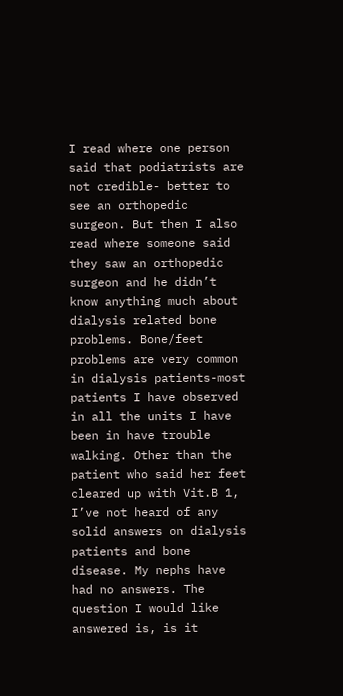I read where one person said that podiatrists are not credible- better to see an orthopedic surgeon. But then I also read where someone said they saw an orthopedic surgeon and he didn’t know anything much about dialysis related bone problems. Bone/feet problems are very common in dialysis patients-most patients I have observed in all the units I have been in have trouble walking. Other than the patient who said her feet cleared up with Vit.B 1, I’ve not heard of any solid answers on dialysis patients and bone disease. My nephs have had no answers. The question I would like answered is, is it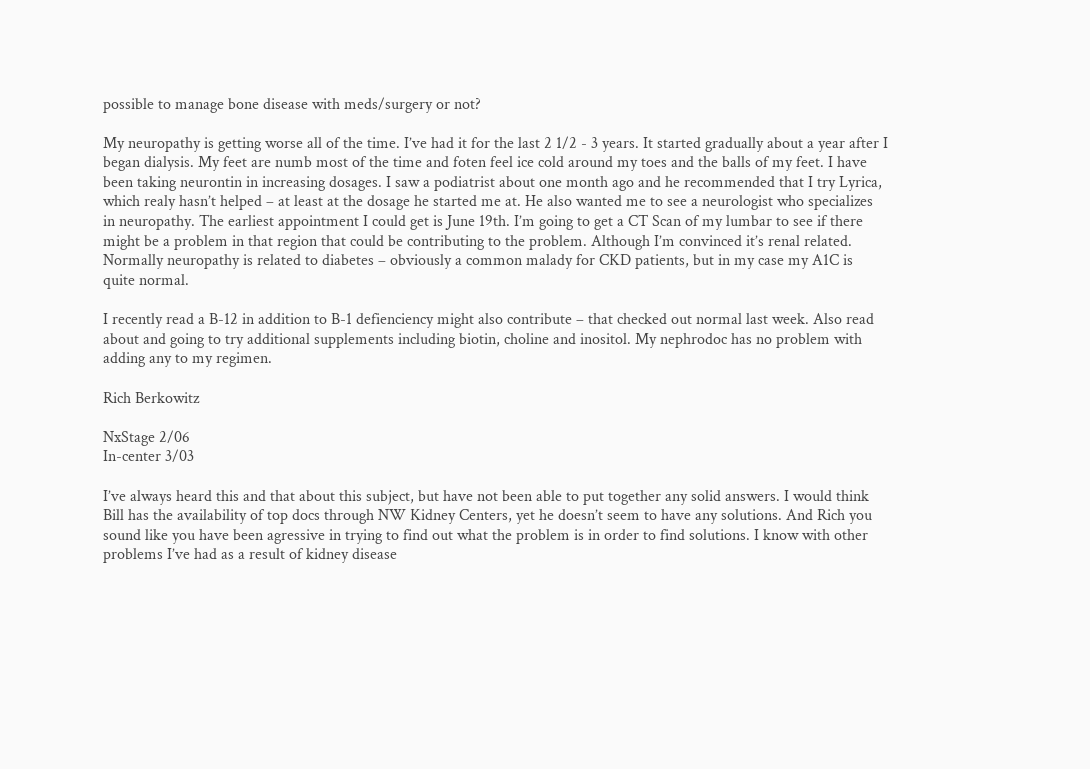possible to manage bone disease with meds/surgery or not?

My neuropathy is getting worse all of the time. I’ve had it for the last 2 1/2 - 3 years. It started gradually about a year after I began dialysis. My feet are numb most of the time and foten feel ice cold around my toes and the balls of my feet. I have been taking neurontin in increasing dosages. I saw a podiatrist about one month ago and he recommended that I try Lyrica, which realy hasn’t helped – at least at the dosage he started me at. He also wanted me to see a neurologist who specializes in neuropathy. The earliest appointment I could get is June 19th. I’m going to get a CT Scan of my lumbar to see if there might be a problem in that region that could be contributing to the problem. Although I’m convinced it’s renal related. Normally neuropathy is related to diabetes – obviously a common malady for CKD patients, but in my case my A1C is quite normal.

I recently read a B-12 in addition to B-1 defienciency might also contribute – that checked out normal last week. Also read about and going to try additional supplements including biotin, choline and inositol. My nephrodoc has no problem with adding any to my regimen.

Rich Berkowitz

NxStage 2/06
In-center 3/03

I’ve always heard this and that about this subject, but have not been able to put together any solid answers. I would think Bill has the availability of top docs through NW Kidney Centers, yet he doesn’t seem to have any solutions. And Rich you sound like you have been agressive in trying to find out what the problem is in order to find solutions. I know with other problems I’ve had as a result of kidney disease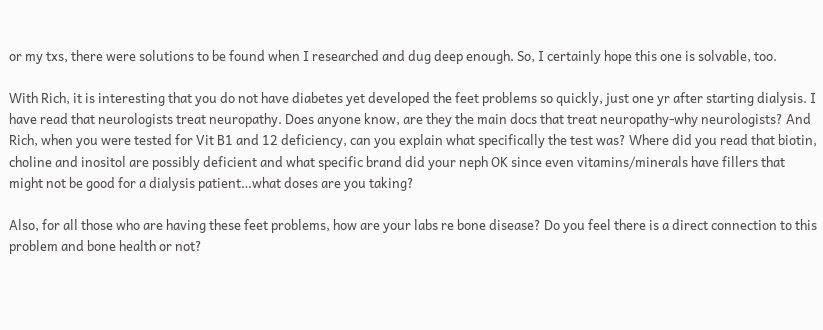or my txs, there were solutions to be found when I researched and dug deep enough. So, I certainly hope this one is solvable, too.

With Rich, it is interesting that you do not have diabetes yet developed the feet problems so quickly, just one yr after starting dialysis. I have read that neurologists treat neuropathy. Does anyone know, are they the main docs that treat neuropathy-why neurologists? And Rich, when you were tested for Vit B1 and 12 deficiency, can you explain what specifically the test was? Where did you read that biotin, choline and inositol are possibly deficient and what specific brand did your neph OK since even vitamins/minerals have fillers that might not be good for a dialysis patient…what doses are you taking?

Also, for all those who are having these feet problems, how are your labs re bone disease? Do you feel there is a direct connection to this problem and bone health or not?